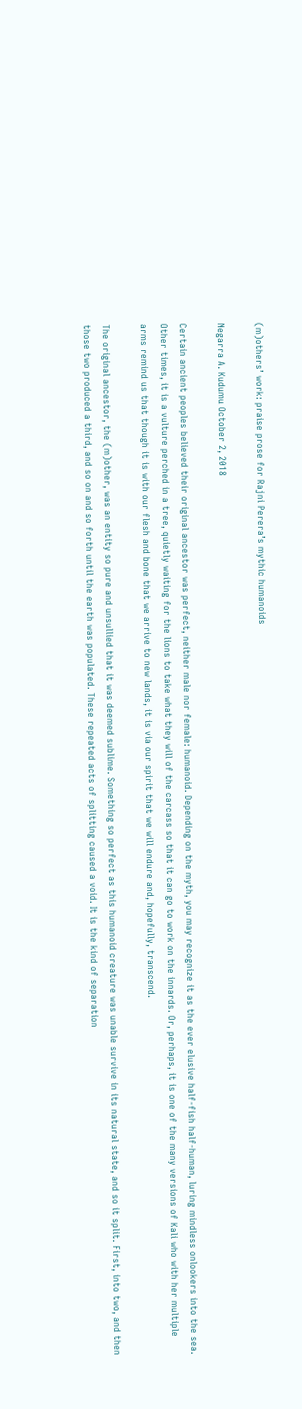(m)others’ work: praise prose for Rajni Perera’s mythic humanoids

Negarra A. Kudumu October 2, 2018

Certain ancient peoples believed their original ancestor was perfect, neither male nor female: humanoid. Depending on the myth, you may recognize it as the ever elusive half-fish half-human, luring mindless onlookers into the sea. Other times, it is a vulture perched in a tree, quietly waiting for the lions to take what they will of the carcass so that it can go to work on the innards. Or, perhaps, it is one of the many versions of Kali who with her multiple arms remind us that though it is with our flesh and bone that we arrive to new lands, it is via our spirit that we will endure and, hopefully, transcend.

The original ancestor, the (m)other, was an entity so pure and unsullied that it was deemed sublime. Something so perfect as this humanoid creature was unable survive in its natural state, and so it split. First, into two, and then those two produced a third, and so on and so forth until the earth was populated. These repeated acts of splitting caused a void. It is the kind of separation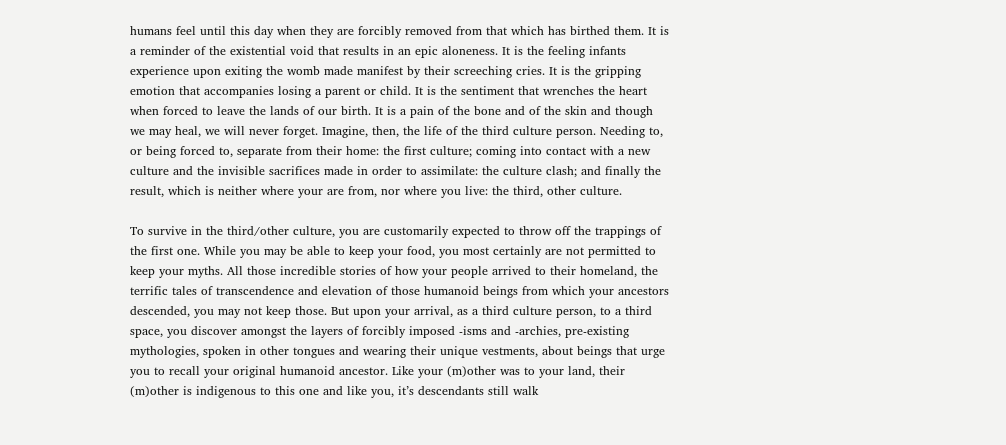humans feel until this day when they are forcibly removed from that which has birthed them. It is a reminder of the existential void that results in an epic aloneness. It is the feeling infants experience upon exiting the womb made manifest by their screeching cries. It is the gripping emotion that accompanies losing a parent or child. It is the sentiment that wrenches the heart when forced to leave the lands of our birth. It is a pain of the bone and of the skin and though we may heal, we will never forget. Imagine, then, the life of the third culture person. Needing to, or being forced to, separate from their home: the first culture; coming into contact with a new culture and the invisible sacrifices made in order to assimilate: the culture clash; and finally the result, which is neither where your are from, nor where you live: the third, other culture.

To survive in the third/other culture, you are customarily expected to throw off the trappings of the first one. While you may be able to keep your food, you most certainly are not permitted to keep your myths. All those incredible stories of how your people arrived to their homeland, the terrific tales of transcendence and elevation of those humanoid beings from which your ancestors descended, you may not keep those. But upon your arrival, as a third culture person, to a third space, you discover amongst the layers of forcibly imposed -isms and -archies, pre-existing mythologies, spoken in other tongues and wearing their unique vestments, about beings that urge you to recall your original humanoid ancestor. Like your (m)other was to your land, their (m)other is indigenous to this one and like you, it’s descendants still walk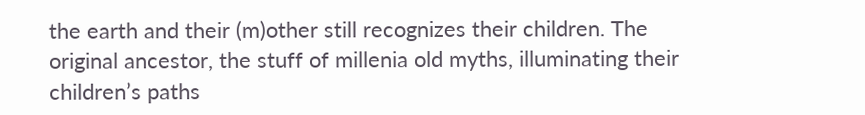the earth and their (m)other still recognizes their children. The original ancestor, the stuff of millenia old myths, illuminating their children’s paths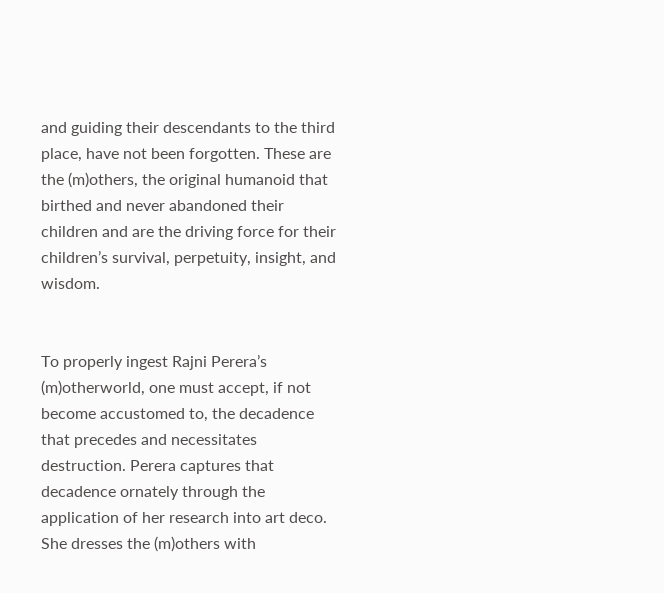and guiding their descendants to the third place, have not been forgotten. These are the (m)others, the original humanoid that birthed and never abandoned their children and are the driving force for their children’s survival, perpetuity, insight, and wisdom.


To properly ingest Rajni Perera’s (m)otherworld, one must accept, if not become accustomed to, the decadence that precedes and necessitates destruction. Perera captures that decadence ornately through the application of her research into art deco. She dresses the (m)others with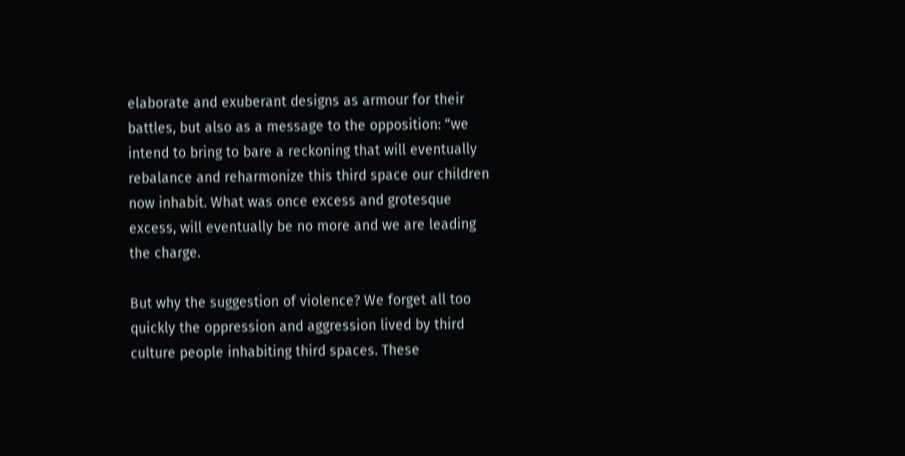elaborate and exuberant designs as armour for their battles, but also as a message to the opposition: “we intend to bring to bare a reckoning that will eventually rebalance and reharmonize this third space our children now inhabit. What was once excess and grotesque excess, will eventually be no more and we are leading the charge.

But why the suggestion of violence? We forget all too quickly the oppression and aggression lived by third culture people inhabiting third spaces. These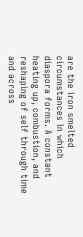are the iron smelted circumstances in which diaspora forms. A constant heating up, combustion, and reshaping of self through time and across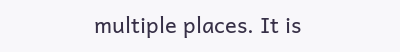multiple places. It is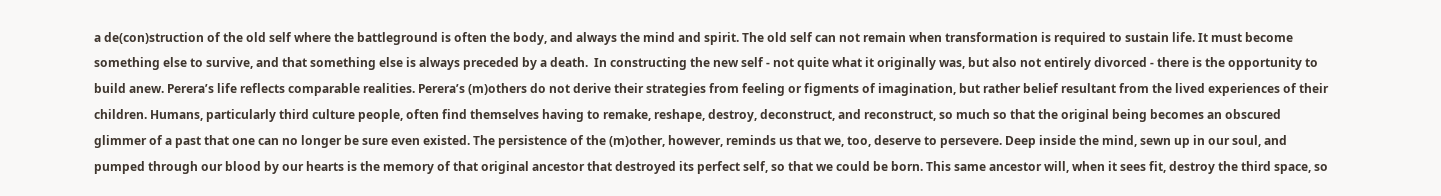a de(con)struction of the old self where the battleground is often the body, and always the mind and spirit. The old self can not remain when transformation is required to sustain life. It must become something else to survive, and that something else is always preceded by a death.  In constructing the new self - not quite what it originally was, but also not entirely divorced - there is the opportunity to build anew. Perera’s life reflects comparable realities. Perera’s (m)others do not derive their strategies from feeling or figments of imagination, but rather belief resultant from the lived experiences of their children. Humans, particularly third culture people, often find themselves having to remake, reshape, destroy, deconstruct, and reconstruct, so much so that the original being becomes an obscured glimmer of a past that one can no longer be sure even existed. The persistence of the (m)other, however, reminds us that we, too, deserve to persevere. Deep inside the mind, sewn up in our soul, and pumped through our blood by our hearts is the memory of that original ancestor that destroyed its perfect self, so that we could be born. This same ancestor will, when it sees fit, destroy the third space, so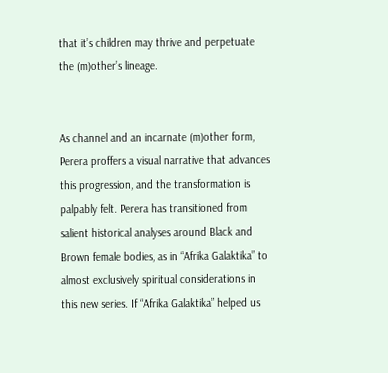that it’s children may thrive and perpetuate the (m)other’s lineage.


As channel and an incarnate (m)other form, Perera proffers a visual narrative that advances this progression, and the transformation is palpably felt. Perera has transitioned from salient historical analyses around Black and Brown female bodies, as in “Afrika Galaktika” to almost exclusively spiritual considerations in this new series. If “Afrika Galaktika” helped us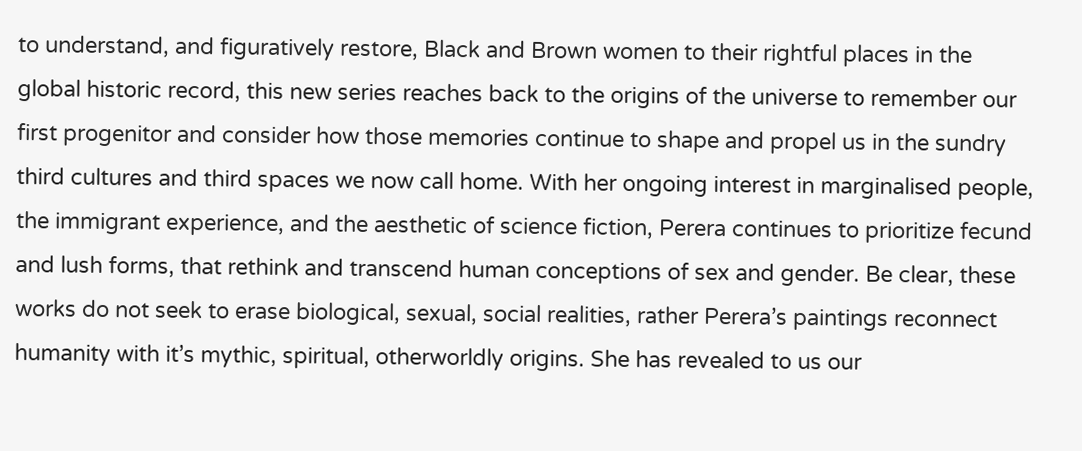to understand, and figuratively restore, Black and Brown women to their rightful places in the global historic record, this new series reaches back to the origins of the universe to remember our first progenitor and consider how those memories continue to shape and propel us in the sundry third cultures and third spaces we now call home. With her ongoing interest in marginalised people, the immigrant experience, and the aesthetic of science fiction, Perera continues to prioritize fecund and lush forms, that rethink and transcend human conceptions of sex and gender. Be clear, these works do not seek to erase biological, sexual, social realities, rather Perera’s paintings reconnect humanity with it’s mythic, spiritual, otherworldly origins. She has revealed to us our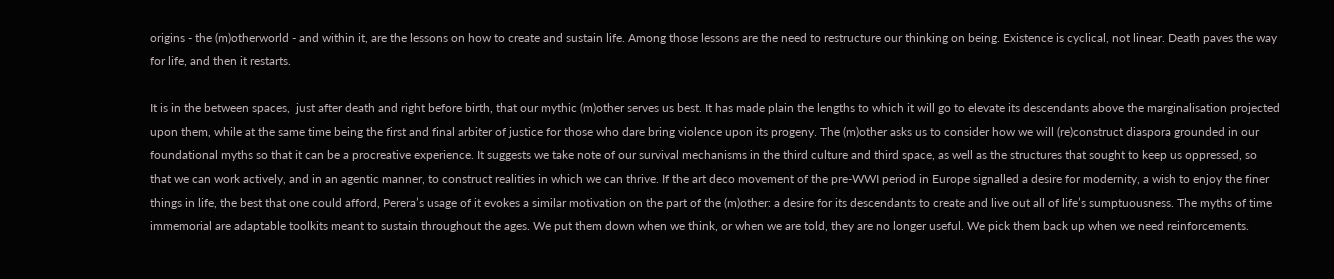origins - the (m)otherworld - and within it, are the lessons on how to create and sustain life. Among those lessons are the need to restructure our thinking on being. Existence is cyclical, not linear. Death paves the way for life, and then it restarts.

It is in the between spaces,  just after death and right before birth, that our mythic (m)other serves us best. It has made plain the lengths to which it will go to elevate its descendants above the marginalisation projected upon them, while at the same time being the first and final arbiter of justice for those who dare bring violence upon its progeny. The (m)other asks us to consider how we will (re)construct diaspora grounded in our foundational myths so that it can be a procreative experience. It suggests we take note of our survival mechanisms in the third culture and third space, as well as the structures that sought to keep us oppressed, so that we can work actively, and in an agentic manner, to construct realities in which we can thrive. If the art deco movement of the pre-WWI period in Europe signalled a desire for modernity, a wish to enjoy the finer things in life, the best that one could afford, Perera’s usage of it evokes a similar motivation on the part of the (m)other: a desire for its descendants to create and live out all of life’s sumptuousness. The myths of time immemorial are adaptable toolkits meant to sustain throughout the ages. We put them down when we think, or when we are told, they are no longer useful. We pick them back up when we need reinforcements.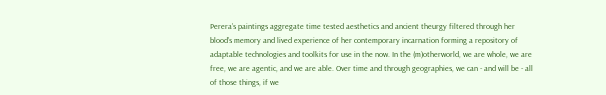Perera’s paintings aggregate time tested aesthetics and ancient theurgy filtered through her blood’s memory and lived experience of her contemporary incarnation forming a repository of adaptable technologies and toolkits for use in the now. In the (m)otherworld, we are whole, we are free, we are agentic, and we are able. Over time and through geographies, we can - and will be - all of those things, if we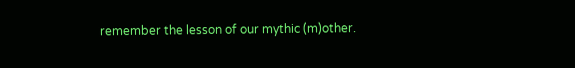remember the lesson of our mythic (m)other.